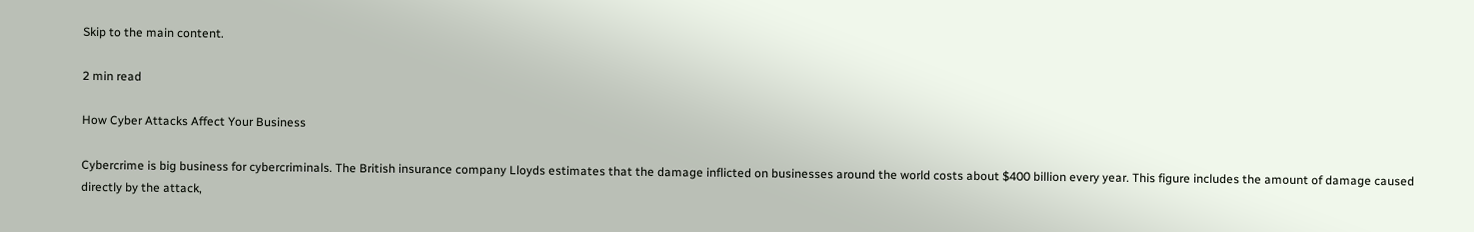Skip to the main content.

2 min read

How Cyber Attacks Affect Your Business

Cybercrime is big business for cybercriminals. The British insurance company Lloyds estimates that the damage inflicted on businesses around the world costs about $400 billion every year. This figure includes the amount of damage caused directly by the attack,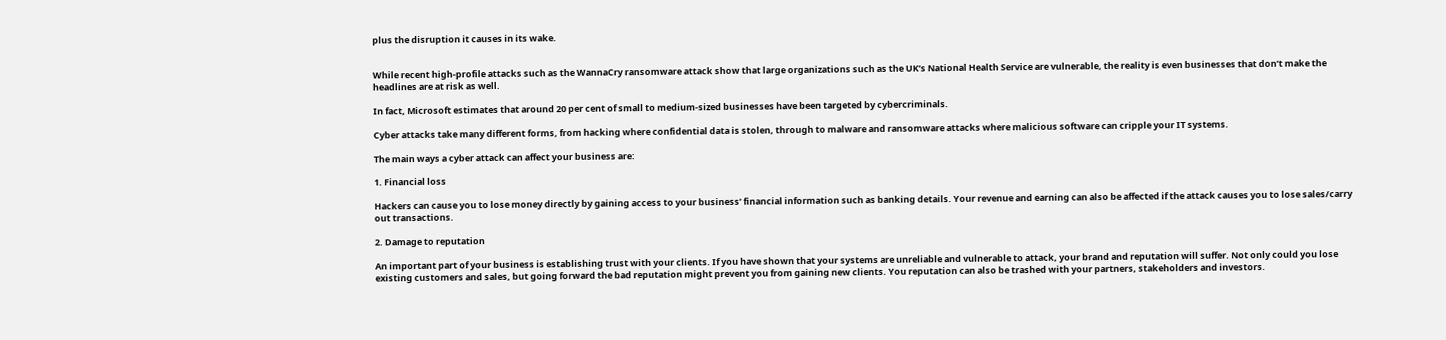plus the disruption it causes in its wake.


While recent high-profile attacks such as the WannaCry ransomware attack show that large organizations such as the UK’s National Health Service are vulnerable, the reality is even businesses that don’t make the headlines are at risk as well.

In fact, Microsoft estimates that around 20 per cent of small to medium-sized businesses have been targeted by cybercriminals.

Cyber attacks take many different forms, from hacking where confidential data is stolen, through to malware and ransomware attacks where malicious software can cripple your IT systems.

The main ways a cyber attack can affect your business are:

1. Financial loss

Hackers can cause you to lose money directly by gaining access to your business’ financial information such as banking details. Your revenue and earning can also be affected if the attack causes you to lose sales/carry out transactions.

2. Damage to reputation

An important part of your business is establishing trust with your clients. If you have shown that your systems are unreliable and vulnerable to attack, your brand and reputation will suffer. Not only could you lose existing customers and sales, but going forward the bad reputation might prevent you from gaining new clients. You reputation can also be trashed with your partners, stakeholders and investors.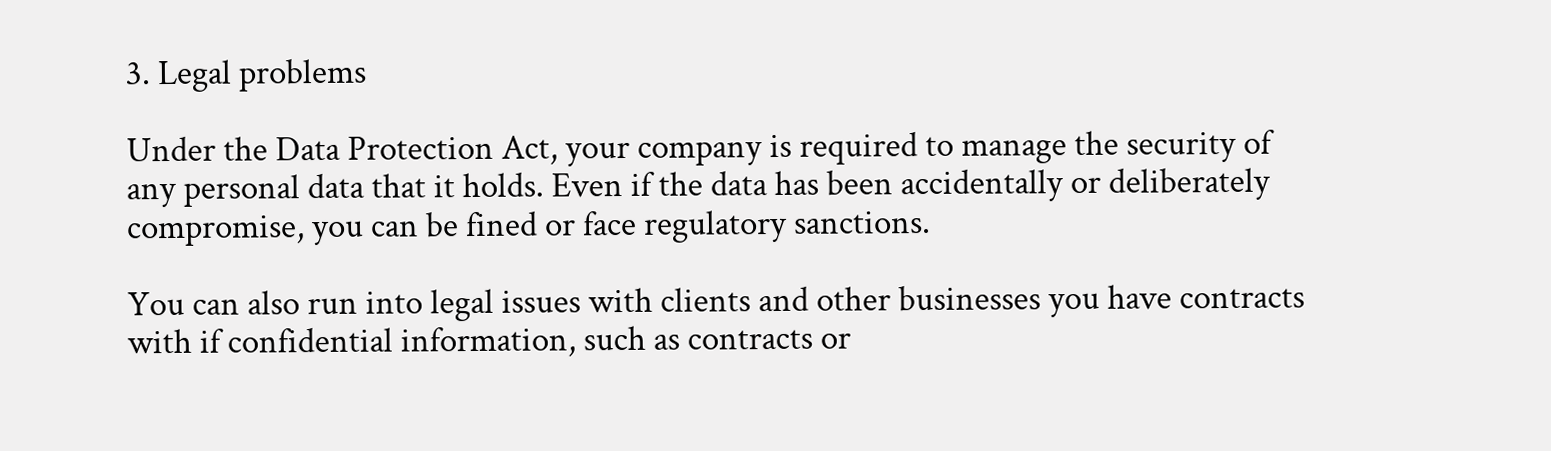3. Legal problems

Under the Data Protection Act, your company is required to manage the security of any personal data that it holds. Even if the data has been accidentally or deliberately compromise, you can be fined or face regulatory sanctions.

You can also run into legal issues with clients and other businesses you have contracts with if confidential information, such as contracts or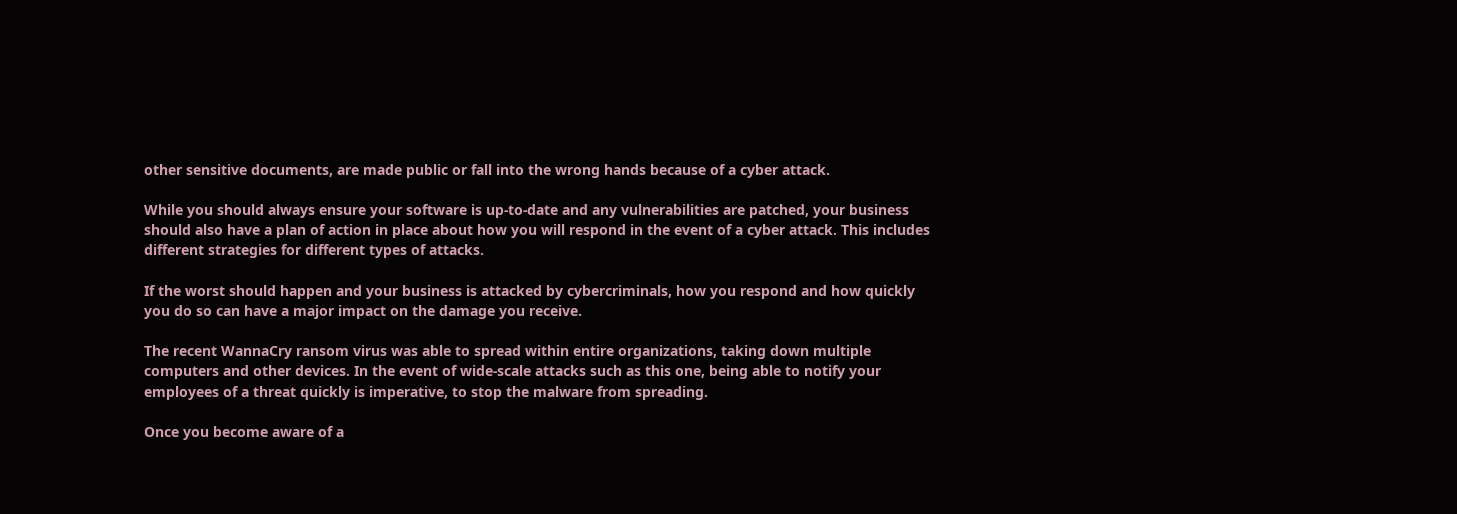other sensitive documents, are made public or fall into the wrong hands because of a cyber attack.

While you should always ensure your software is up-to-date and any vulnerabilities are patched, your business should also have a plan of action in place about how you will respond in the event of a cyber attack. This includes different strategies for different types of attacks.

If the worst should happen and your business is attacked by cybercriminals, how you respond and how quickly you do so can have a major impact on the damage you receive.

The recent WannaCry ransom virus was able to spread within entire organizations, taking down multiple computers and other devices. In the event of wide-scale attacks such as this one, being able to notify your employees of a threat quickly is imperative, to stop the malware from spreading.

Once you become aware of a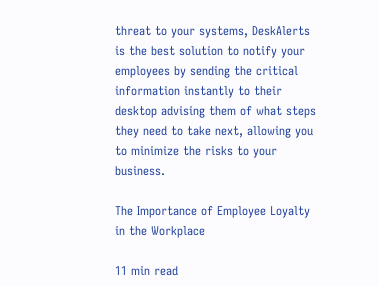threat to your systems, DeskAlerts is the best solution to notify your employees by sending the critical information instantly to their desktop advising them of what steps they need to take next, allowing you to minimize the risks to your business.

The Importance of Employee Loyalty in the Workplace

11 min read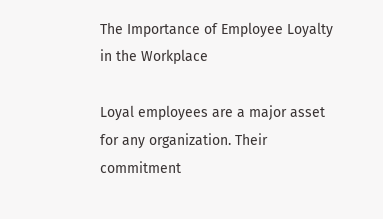The Importance of Employee Loyalty in the Workplace

Loyal employees are a major asset for any organization. Their commitment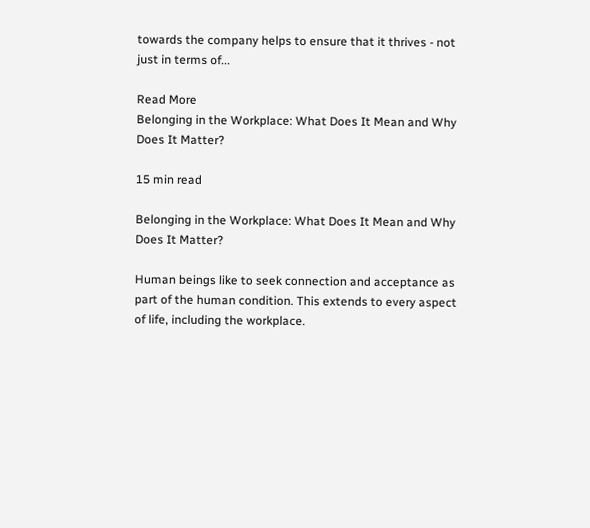towards the company helps to ensure that it thrives - not just in terms of...

Read More
Belonging in the Workplace: What Does It Mean and Why Does It Matter?

15 min read

Belonging in the Workplace: What Does It Mean and Why Does It Matter?

Human beings like to seek connection and acceptance as part of the human condition. This extends to every aspect of life, including the workplace.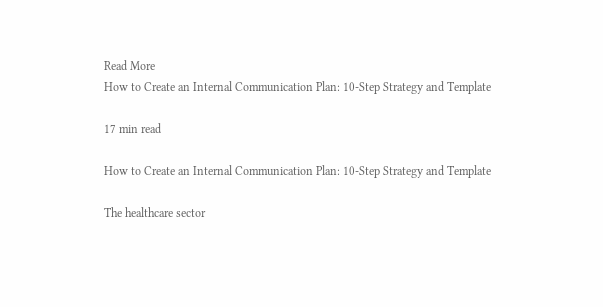Read More
How to Create an Internal Communication Plan: 10-Step Strategy and Template

17 min read

How to Create an Internal Communication Plan: 10-Step Strategy and Template

The healthcare sector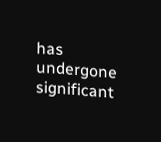has undergone significant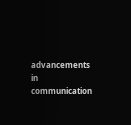advancements in communication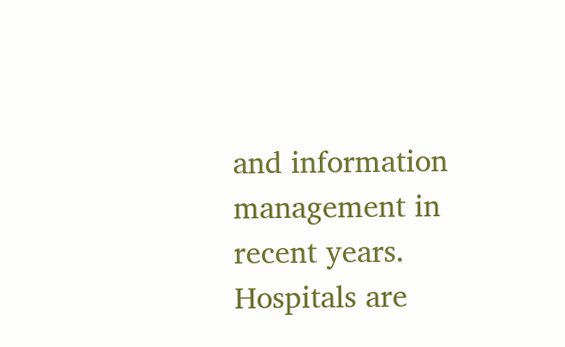and information management in recent years. Hospitals are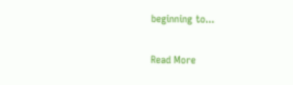beginning to...

Read More